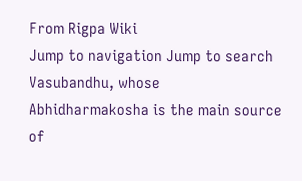From Rigpa Wiki
Jump to navigation Jump to search
Vasubandhu, whose Abhidharmakosha is the main source of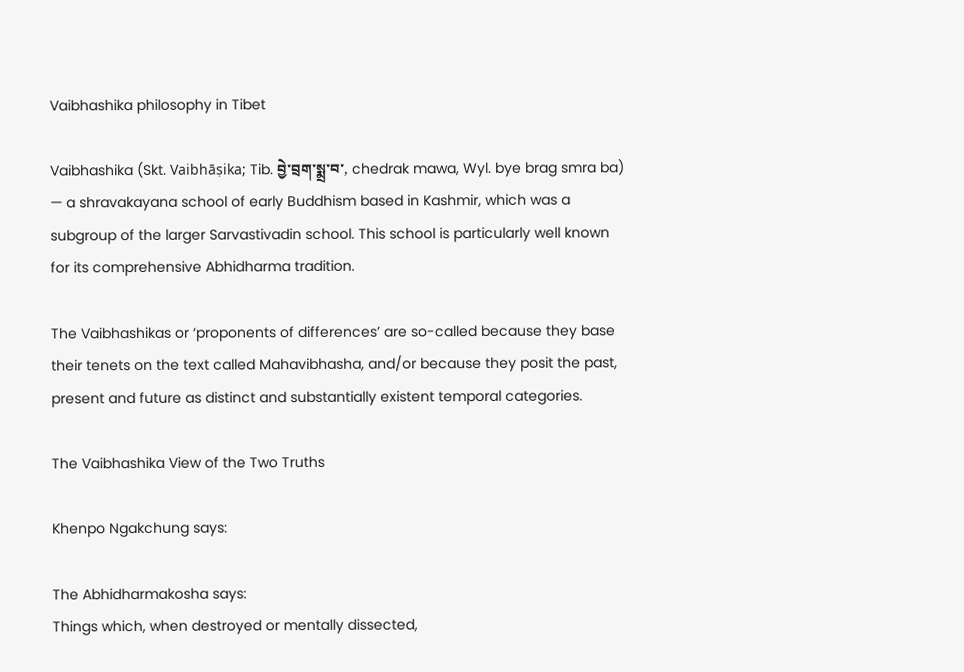Vaibhashika philosophy in Tibet

Vaibhashika (Skt. Vaibhāṣika; Tib. བྱེ་བྲག་སྨྲ་བ་, chedrak mawa, Wyl. bye brag smra ba) — a shravakayana school of early Buddhism based in Kashmir, which was a subgroup of the larger Sarvastivadin school. This school is particularly well known for its comprehensive Abhidharma tradition.

The Vaibhashikas or ‘proponents of differences’ are so-called because they base their tenets on the text called Mahavibhasha, and/or because they posit the past, present and future as distinct and substantially existent temporal categories.

The Vaibhashika View of the Two Truths

Khenpo Ngakchung says:

The Abhidharmakosha says:
Things which, when destroyed or mentally dissected,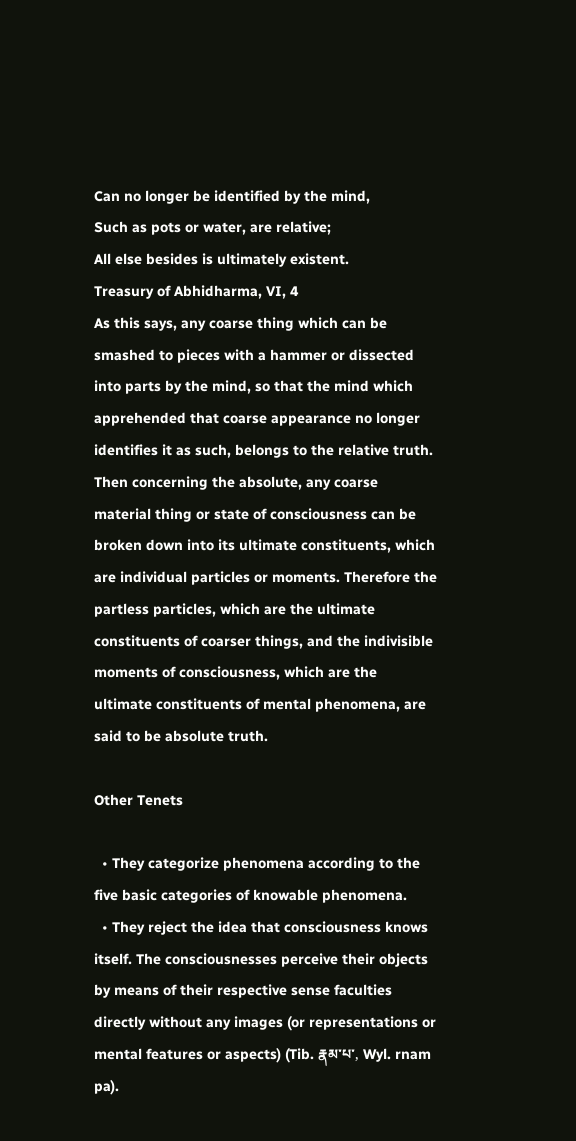Can no longer be identified by the mind,
Such as pots or water, are relative;
All else besides is ultimately existent.
Treasury of Abhidharma, VI, 4
As this says, any coarse thing which can be smashed to pieces with a hammer or dissected into parts by the mind, so that the mind which apprehended that coarse appearance no longer identifies it as such, belongs to the relative truth. Then concerning the absolute, any coarse material thing or state of consciousness can be broken down into its ultimate constituents, which are individual particles or moments. Therefore the partless particles, which are the ultimate constituents of coarser things, and the indivisible moments of consciousness, which are the ultimate constituents of mental phenomena, are said to be absolute truth.

Other Tenets

  • They categorize phenomena according to the five basic categories of knowable phenomena.
  • They reject the idea that consciousness knows itself. The consciousnesses perceive their objects by means of their respective sense faculties directly without any images (or representations or mental features or aspects) (Tib. རྣམ་པ་, Wyl. rnam pa).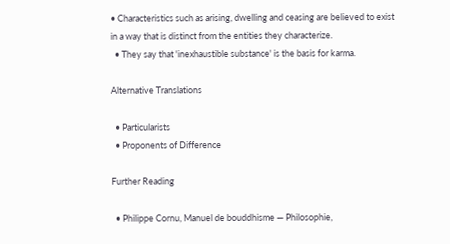• Characteristics such as arising, dwelling and ceasing are believed to exist in a way that is distinct from the entities they characterize.
  • They say that 'inexhaustible substance' is the basis for karma.

Alternative Translations

  • Particularists
  • Proponents of Difference

Further Reading

  • Philippe Cornu, Manuel de bouddhisme — Philosophie,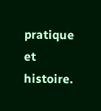pratique et histoire.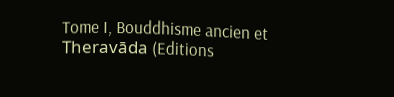Tome I, Bouddhisme ancien et Theravāda (Editions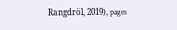Rangdröl, 2019), pages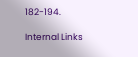182-194.

Internal Links